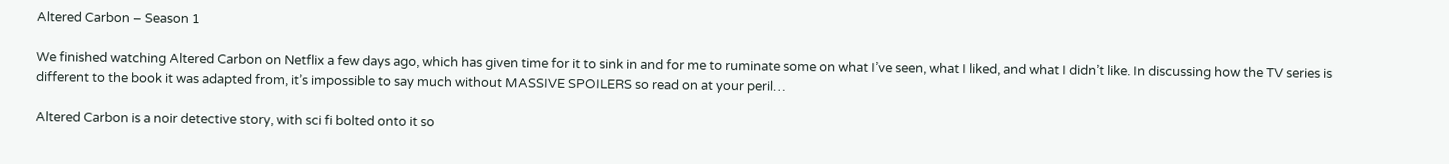Altered Carbon – Season 1

We finished watching Altered Carbon on Netflix a few days ago, which has given time for it to sink in and for me to ruminate some on what I’ve seen, what I liked, and what I didn’t like. In discussing how the TV series is different to the book it was adapted from, it’s impossible to say much without MASSIVE SPOILERS so read on at your peril…

Altered Carbon is a noir detective story, with sci fi bolted onto it so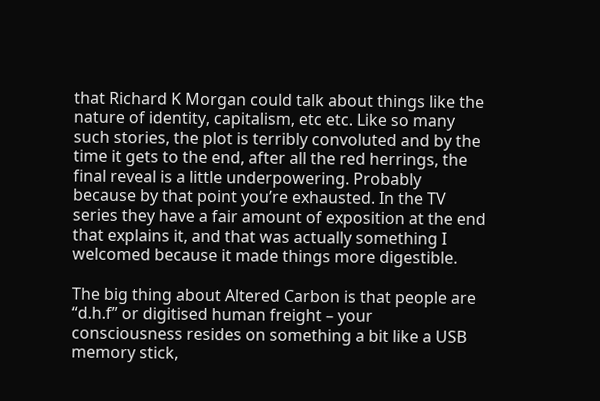that Richard K Morgan could talk about things like the nature of identity, capitalism, etc etc. Like so many such stories, the plot is terribly convoluted and by the time it gets to the end, after all the red herrings, the final reveal is a little underpowering. Probably because by that point you’re exhausted. In the TV series they have a fair amount of exposition at the end that explains it, and that was actually something I welcomed because it made things more digestible.

The big thing about Altered Carbon is that people are “d.h.f” or digitised human freight – your consciousness resides on something a bit like a USB memory stick,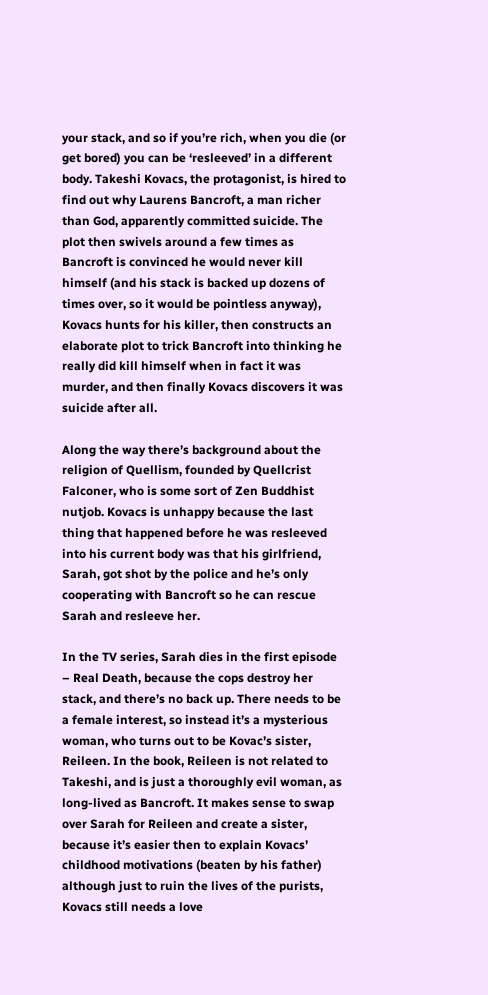your stack, and so if you’re rich, when you die (or get bored) you can be ‘resleeved’ in a different body. Takeshi Kovacs, the protagonist, is hired to find out why Laurens Bancroft, a man richer than God, apparently committed suicide. The plot then swivels around a few times as Bancroft is convinced he would never kill himself (and his stack is backed up dozens of times over, so it would be pointless anyway), Kovacs hunts for his killer, then constructs an elaborate plot to trick Bancroft into thinking he really did kill himself when in fact it was murder, and then finally Kovacs discovers it was suicide after all.

Along the way there’s background about the religion of Quellism, founded by Quellcrist Falconer, who is some sort of Zen Buddhist nutjob. Kovacs is unhappy because the last thing that happened before he was resleeved into his current body was that his girlfriend, Sarah, got shot by the police and he’s only cooperating with Bancroft so he can rescue Sarah and resleeve her.

In the TV series, Sarah dies in the first episode – Real Death, because the cops destroy her stack, and there’s no back up. There needs to be a female interest, so instead it’s a mysterious woman, who turns out to be Kovac’s sister, Reileen. In the book, Reileen is not related to Takeshi, and is just a thoroughly evil woman, as long-lived as Bancroft. It makes sense to swap over Sarah for Reileen and create a sister, because it’s easier then to explain Kovacs’ childhood motivations (beaten by his father) although just to ruin the lives of the purists, Kovacs still needs a love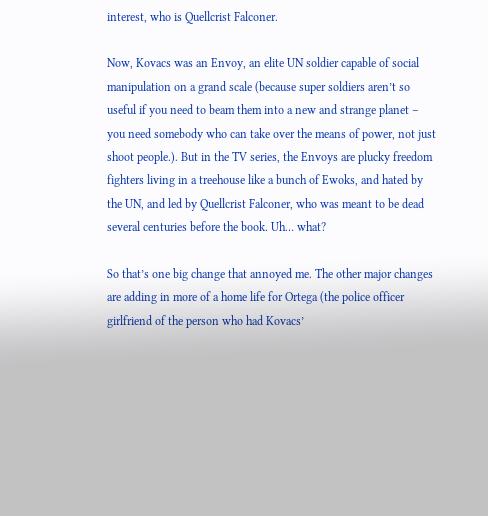interest, who is Quellcrist Falconer.

Now, Kovacs was an Envoy, an elite UN soldier capable of social manipulation on a grand scale (because super soldiers aren’t so useful if you need to beam them into a new and strange planet – you need somebody who can take over the means of power, not just shoot people.). But in the TV series, the Envoys are plucky freedom fighters living in a treehouse like a bunch of Ewoks, and hated by the UN, and led by Quellcrist Falconer, who was meant to be dead several centuries before the book. Uh… what?

So that’s one big change that annoyed me. The other major changes are adding in more of a home life for Ortega (the police officer girlfriend of the person who had Kovacs’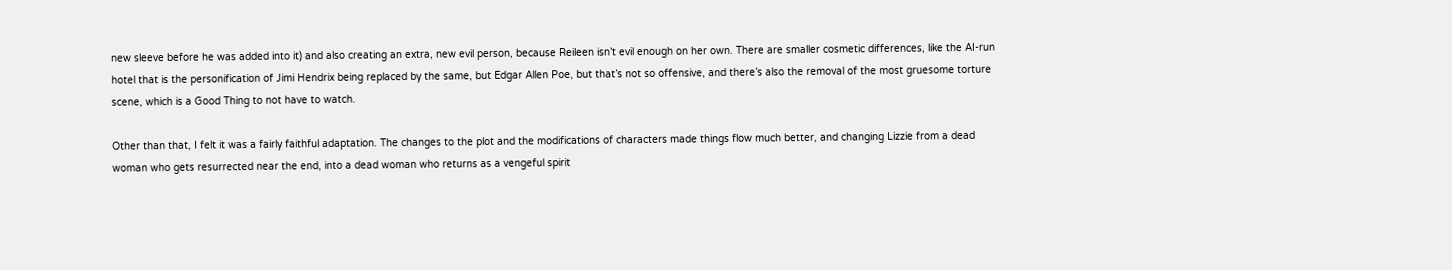new sleeve before he was added into it) and also creating an extra, new evil person, because Reileen isn’t evil enough on her own. There are smaller cosmetic differences, like the AI-run hotel that is the personification of Jimi Hendrix being replaced by the same, but Edgar Allen Poe, but that’s not so offensive, and there’s also the removal of the most gruesome torture scene, which is a Good Thing to not have to watch.

Other than that, I felt it was a fairly faithful adaptation. The changes to the plot and the modifications of characters made things flow much better, and changing Lizzie from a dead woman who gets resurrected near the end, into a dead woman who returns as a vengeful spirit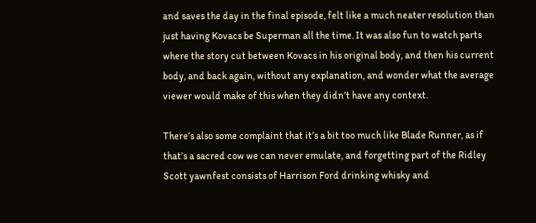and saves the day in the final episode, felt like a much neater resolution than just having Kovacs be Superman all the time. It was also fun to watch parts where the story cut between Kovacs in his original body, and then his current body, and back again, without any explanation, and wonder what the average viewer would make of this when they didn’t have any context.

There’s also some complaint that it’s a bit too much like Blade Runner, as if that’s a sacred cow we can never emulate, and forgetting part of the Ridley Scott yawnfest consists of Harrison Ford drinking whisky and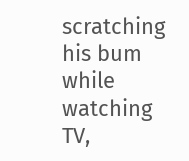scratching his bum while watching TV,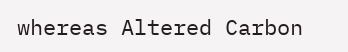whereas Altered Carbon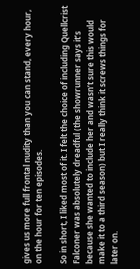gives us more full frontal nudity than you can stand, every hour, on the hour for ten episodes.

So in short, I liked most of it. I felt the choice of including Quellcrist Falconer was absolutely dreadful (the showrunner says it’s because she wanted to include her and wasn’t sure this would make it to a third season) but I really think it screws things for later on.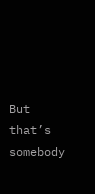But that’s somebody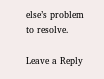else’s problem to resolve.

Leave a Reply